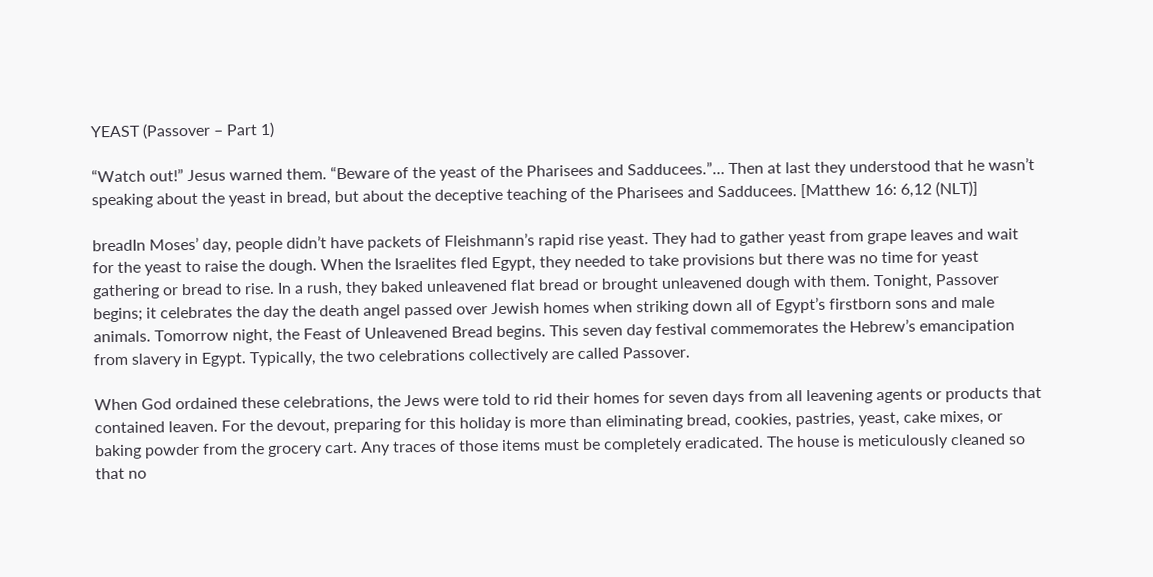YEAST (Passover – Part 1)

“Watch out!” Jesus warned them. “Beware of the yeast of the Pharisees and Sadducees.”… Then at last they understood that he wasn’t speaking about the yeast in bread, but about the deceptive teaching of the Pharisees and Sadducees. [Matthew 16: 6,12 (NLT)]

breadIn Moses’ day, people didn’t have packets of Fleishmann’s rapid rise yeast. They had to gather yeast from grape leaves and wait for the yeast to raise the dough. When the Israelites fled Egypt, they needed to take provisions but there was no time for yeast gathering or bread to rise. In a rush, they baked unleavened flat bread or brought unleavened dough with them. Tonight, Passover begins; it celebrates the day the death angel passed over Jewish homes when striking down all of Egypt’s firstborn sons and male animals. Tomorrow night, the Feast of Unleavened Bread begins. This seven day festival commemorates the Hebrew’s emancipation from slavery in Egypt. Typically, the two celebrations collectively are called Passover.

When God ordained these celebrations, the Jews were told to rid their homes for seven days from all leavening agents or products that contained leaven. For the devout, preparing for this holiday is more than eliminating bread, cookies, pastries, yeast, cake mixes, or baking powder from the grocery cart. Any traces of those items must be completely eradicated. The house is meticulously cleaned so that no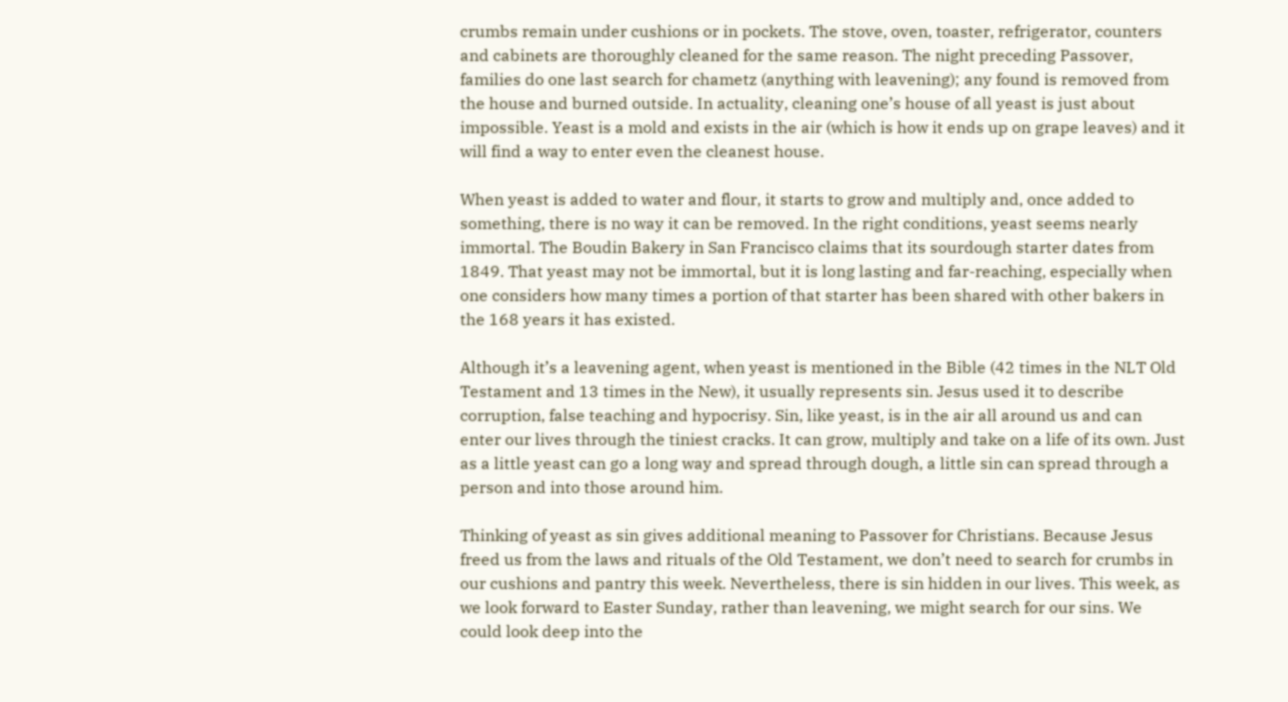crumbs remain under cushions or in pockets. The stove, oven, toaster, refrigerator, counters and cabinets are thoroughly cleaned for the same reason. The night preceding Passover, families do one last search for chametz (anything with leavening); any found is removed from the house and burned outside. In actuality, cleaning one’s house of all yeast is just about impossible. Yeast is a mold and exists in the air (which is how it ends up on grape leaves) and it will find a way to enter even the cleanest house.

When yeast is added to water and flour, it starts to grow and multiply and, once added to something, there is no way it can be removed. In the right conditions, yeast seems nearly immortal. The Boudin Bakery in San Francisco claims that its sourdough starter dates from 1849. That yeast may not be immortal, but it is long lasting and far-reaching, especially when one considers how many times a portion of that starter has been shared with other bakers in the 168 years it has existed.

Although it’s a leavening agent, when yeast is mentioned in the Bible (42 times in the NLT Old Testament and 13 times in the New), it usually represents sin. Jesus used it to describe corruption, false teaching and hypocrisy. Sin, like yeast, is in the air all around us and can enter our lives through the tiniest cracks. It can grow, multiply and take on a life of its own. Just as a little yeast can go a long way and spread through dough, a little sin can spread through a person and into those around him.

Thinking of yeast as sin gives additional meaning to Passover for Christians. Because Jesus freed us from the laws and rituals of the Old Testament, we don’t need to search for crumbs in our cushions and pantry this week. Nevertheless, there is sin hidden in our lives. This week, as we look forward to Easter Sunday, rather than leavening, we might search for our sins. We could look deep into the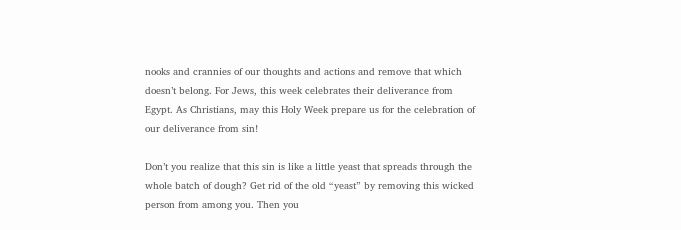nooks and crannies of our thoughts and actions and remove that which doesn’t belong. For Jews, this week celebrates their deliverance from Egypt. As Christians, may this Holy Week prepare us for the celebration of our deliverance from sin!

Don’t you realize that this sin is like a little yeast that spreads through the whole batch of dough? Get rid of the old “yeast” by removing this wicked person from among you. Then you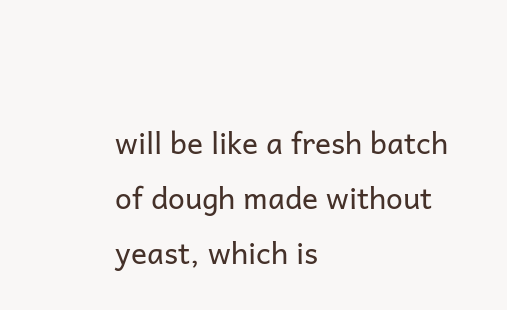will be like a fresh batch of dough made without yeast, which is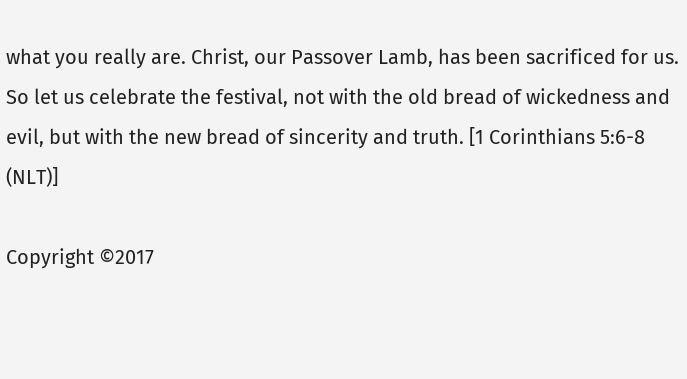what you really are. Christ, our Passover Lamb, has been sacrificed for us. So let us celebrate the festival, not with the old bread of wickedness and evil, but with the new bread of sincerity and truth. [1 Corinthians 5:6-8 (NLT)]

Copyright ©2017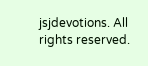jsjdevotions. All rights reserved.